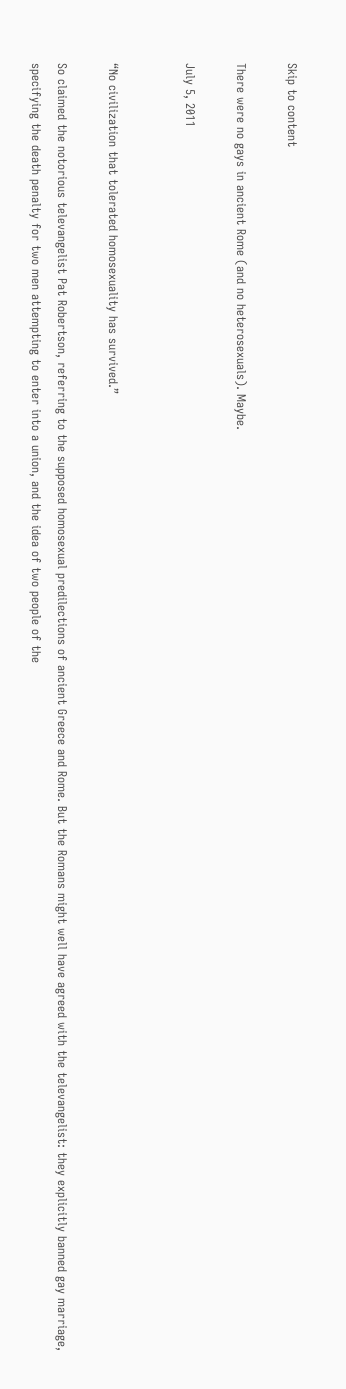Skip to content

There were no gays in ancient Rome (and no heterosexuals). Maybe.

July 5, 2011


“No civilization that tolerated homosexuality has survived.”

So claimed the notorious televangelist Pat Robertson, referring to the supposed homosexual predilections of ancient Greece and Rome. But the Romans might well have agreed with the televangelist: they explicitly banned gay marriage, specifying the death penalty for two men attempting to enter into a union, and the idea of two people of the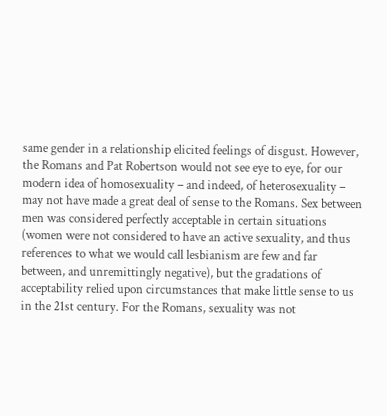same gender in a relationship elicited feelings of disgust. However, the Romans and Pat Robertson would not see eye to eye, for our modern idea of homosexuality – and indeed, of heterosexuality – may not have made a great deal of sense to the Romans. Sex between men was considered perfectly acceptable in certain situations (women were not considered to have an active sexuality, and thus references to what we would call lesbianism are few and far between, and unremittingly negative), but the gradations of acceptability relied upon circumstances that make little sense to us in the 21st century. For the Romans, sexuality was not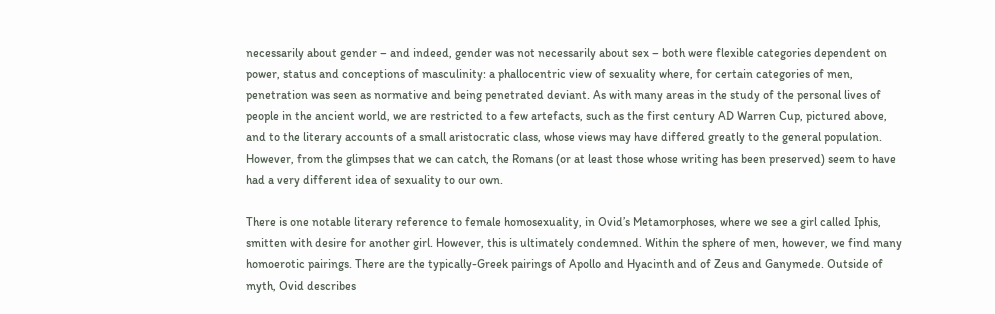necessarily about gender – and indeed, gender was not necessarily about sex – both were flexible categories dependent on power, status and conceptions of masculinity: a phallocentric view of sexuality where, for certain categories of men, penetration was seen as normative and being penetrated deviant. As with many areas in the study of the personal lives of people in the ancient world, we are restricted to a few artefacts, such as the first century AD Warren Cup, pictured above, and to the literary accounts of a small aristocratic class, whose views may have differed greatly to the general population. However, from the glimpses that we can catch, the Romans (or at least those whose writing has been preserved) seem to have had a very different idea of sexuality to our own.

There is one notable literary reference to female homosexuality, in Ovid’s Metamorphoses, where we see a girl called Iphis, smitten with desire for another girl. However, this is ultimately condemned. Within the sphere of men, however, we find many homoerotic pairings. There are the typically-Greek pairings of Apollo and Hyacinth and of Zeus and Ganymede. Outside of myth, Ovid describes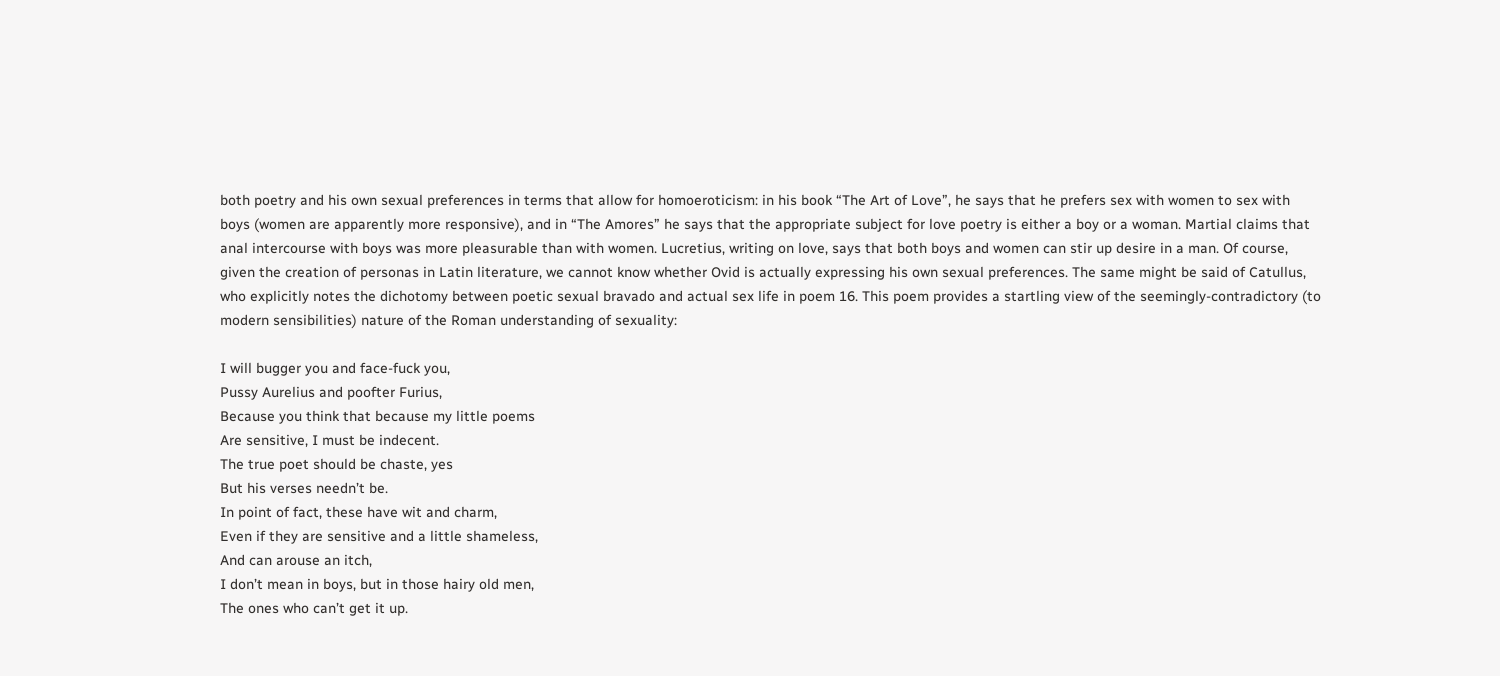both poetry and his own sexual preferences in terms that allow for homoeroticism: in his book “The Art of Love”, he says that he prefers sex with women to sex with boys (women are apparently more responsive), and in “The Amores” he says that the appropriate subject for love poetry is either a boy or a woman. Martial claims that anal intercourse with boys was more pleasurable than with women. Lucretius, writing on love, says that both boys and women can stir up desire in a man. Of course, given the creation of personas in Latin literature, we cannot know whether Ovid is actually expressing his own sexual preferences. The same might be said of Catullus, who explicitly notes the dichotomy between poetic sexual bravado and actual sex life in poem 16. This poem provides a startling view of the seemingly-contradictory (to modern sensibilities) nature of the Roman understanding of sexuality:

I will bugger you and face-fuck you,
Pussy Aurelius and poofter Furius,
Because you think that because my little poems
Are sensitive, I must be indecent.
The true poet should be chaste, yes
But his verses needn’t be.
In point of fact, these have wit and charm,
Even if they are sensitive and a little shameless,
And can arouse an itch,
I don’t mean in boys, but in those hairy old men,
The ones who can’t get it up.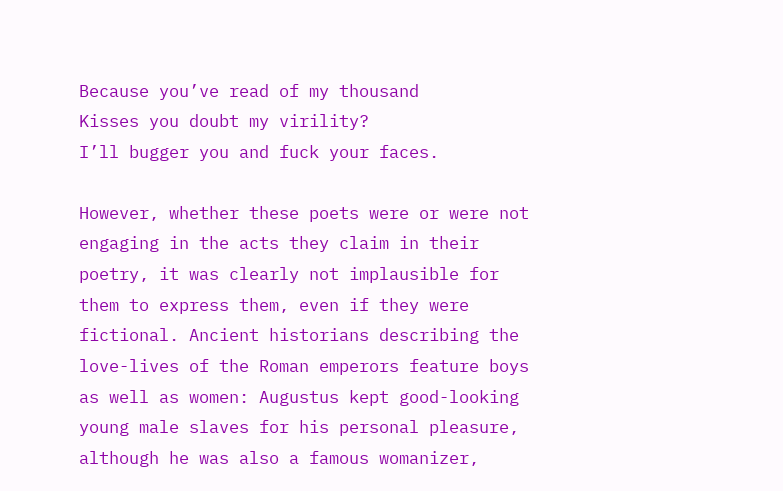Because you’ve read of my thousand
Kisses you doubt my virility?
I’ll bugger you and fuck your faces.

However, whether these poets were or were not engaging in the acts they claim in their poetry, it was clearly not implausible for them to express them, even if they were fictional. Ancient historians describing the love-lives of the Roman emperors feature boys as well as women: Augustus kept good-looking young male slaves for his personal pleasure, although he was also a famous womanizer,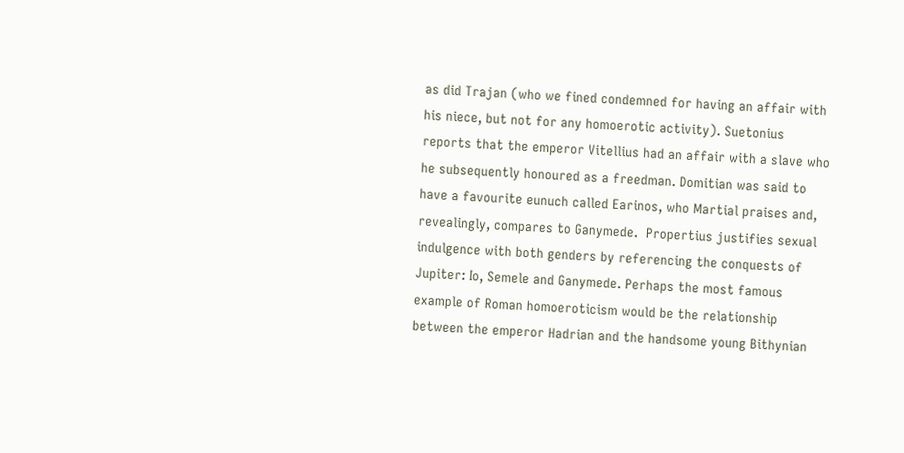as did Trajan (who we fined condemned for having an affair with his niece, but not for any homoerotic activity). Suetonius reports that the emperor Vitellius had an affair with a slave who he subsequently honoured as a freedman. Domitian was said to have a favourite eunuch called Earinos, who Martial praises and, revealingly, compares to Ganymede.  Propertius justifies sexual indulgence with both genders by referencing the conquests of Jupiter: Io, Semele and Ganymede. Perhaps the most famous example of Roman homoeroticism would be the relationship between the emperor Hadrian and the handsome young Bithynian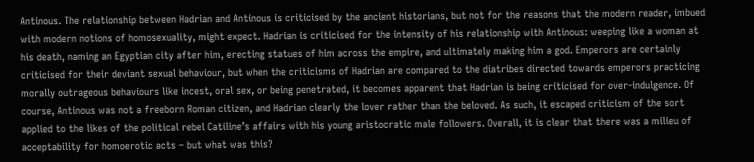Antinous. The relationship between Hadrian and Antinous is criticised by the ancient historians, but not for the reasons that the modern reader, imbued with modern notions of homosexuality, might expect. Hadrian is criticised for the intensity of his relationship with Antinous: weeping like a woman at his death, naming an Egyptian city after him, erecting statues of him across the empire, and ultimately making him a god. Emperors are certainly criticised for their deviant sexual behaviour, but when the criticisms of Hadrian are compared to the diatribes directed towards emperors practicing morally outrageous behaviours like incest, oral sex, or being penetrated, it becomes apparent that Hadrian is being criticised for over-indulgence. Of course, Antinous was not a freeborn Roman citizen, and Hadrian clearly the lover rather than the beloved. As such, it escaped criticism of the sort applied to the likes of the political rebel Catiline’s affairs with his young aristocratic male followers. Overall, it is clear that there was a milieu of acceptability for homoerotic acts – but what was this?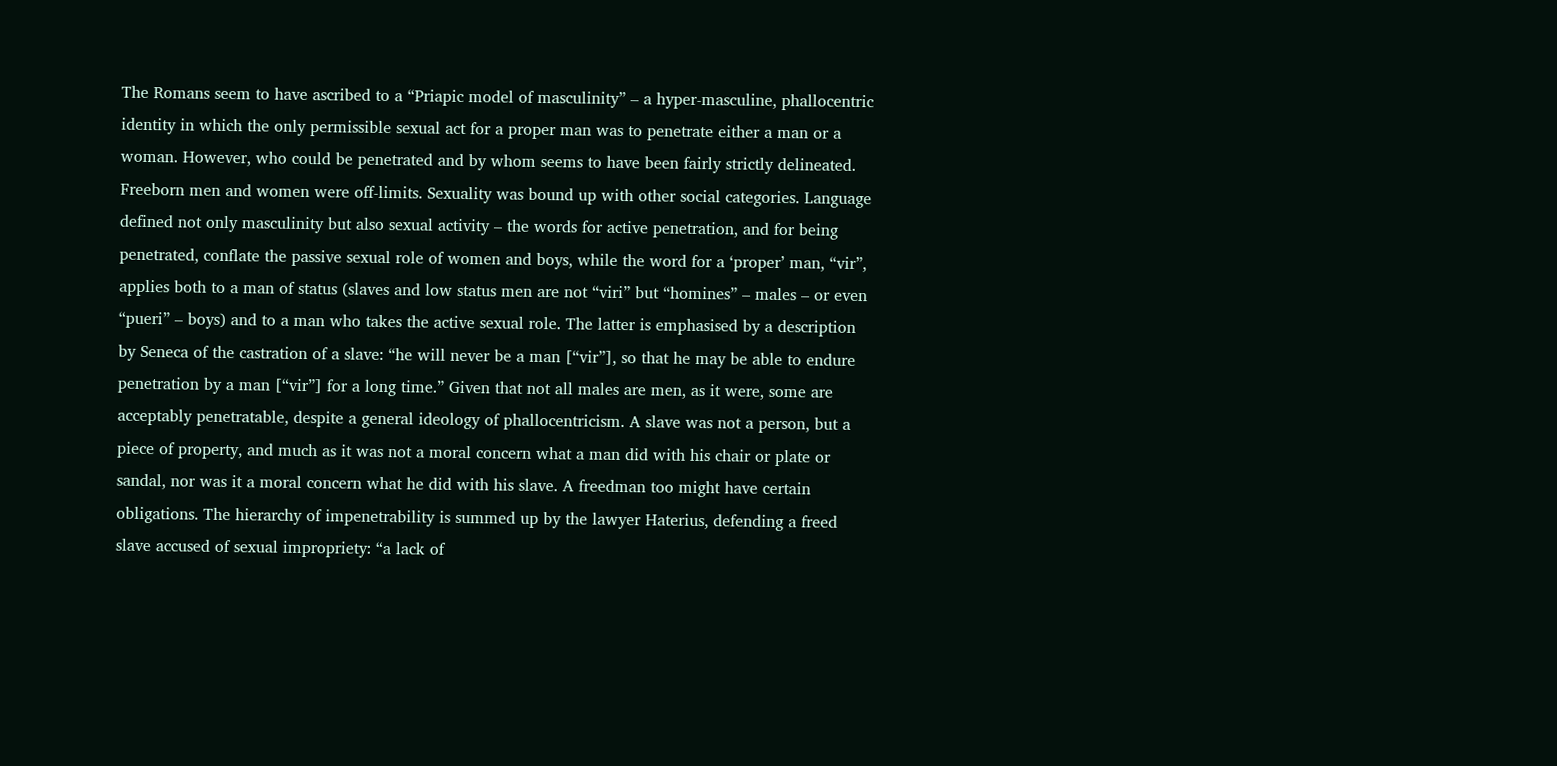The Romans seem to have ascribed to a “Priapic model of masculinity” – a hyper-masculine, phallocentric identity in which the only permissible sexual act for a proper man was to penetrate either a man or a woman. However, who could be penetrated and by whom seems to have been fairly strictly delineated. Freeborn men and women were off-limits. Sexuality was bound up with other social categories. Language defined not only masculinity but also sexual activity – the words for active penetration, and for being penetrated, conflate the passive sexual role of women and boys, while the word for a ‘proper’ man, “vir”, applies both to a man of status (slaves and low status men are not “viri” but “homines” – males – or even “pueri” – boys) and to a man who takes the active sexual role. The latter is emphasised by a description by Seneca of the castration of a slave: “he will never be a man [“vir”], so that he may be able to endure penetration by a man [“vir”] for a long time.” Given that not all males are men, as it were, some are acceptably penetratable, despite a general ideology of phallocentricism. A slave was not a person, but a piece of property, and much as it was not a moral concern what a man did with his chair or plate or sandal, nor was it a moral concern what he did with his slave. A freedman too might have certain obligations. The hierarchy of impenetrability is summed up by the lawyer Haterius, defending a freed slave accused of sexual impropriety: “a lack of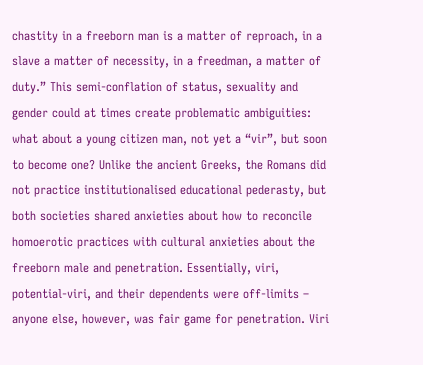chastity in a freeborn man is a matter of reproach, in a slave a matter of necessity, in a freedman, a matter of duty.” This semi-conflation of status, sexuality and gender could at times create problematic ambiguities: what about a young citizen man, not yet a “vir”, but soon to become one? Unlike the ancient Greeks, the Romans did not practice institutionalised educational pederasty, but both societies shared anxieties about how to reconcile homoerotic practices with cultural anxieties about the freeborn male and penetration. Essentially, viri, potential-viri, and their dependents were off-limits – anyone else, however, was fair game for penetration. Viri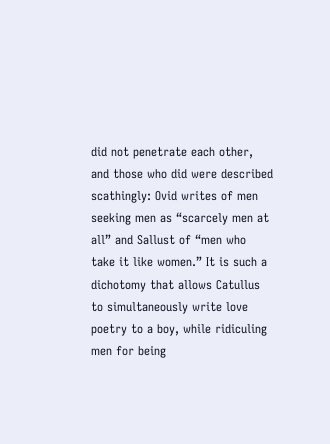did not penetrate each other, and those who did were described scathingly: Ovid writes of men seeking men as “scarcely men at all” and Sallust of “men who take it like women.” It is such a dichotomy that allows Catullus to simultaneously write love poetry to a boy, while ridiculing men for being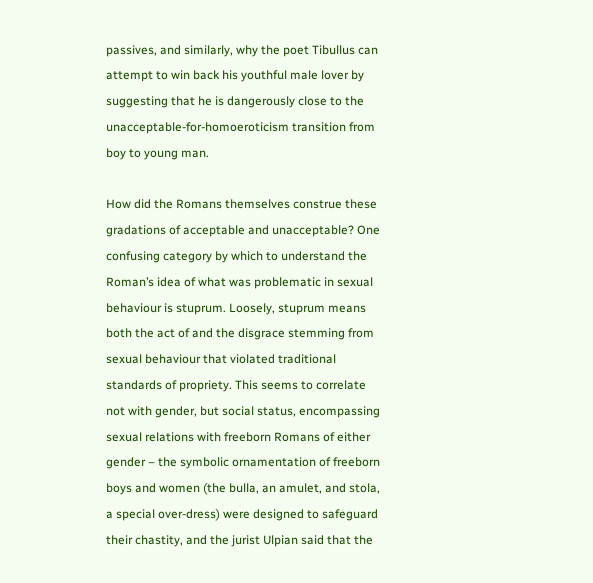passives, and similarly, why the poet Tibullus can attempt to win back his youthful male lover by suggesting that he is dangerously close to the unacceptable-for-homoeroticism transition from boy to young man.

How did the Romans themselves construe these gradations of acceptable and unacceptable? One confusing category by which to understand the Roman’s idea of what was problematic in sexual behaviour is stuprum. Loosely, stuprum means both the act of and the disgrace stemming from sexual behaviour that violated traditional standards of propriety. This seems to correlate not with gender, but social status, encompassing sexual relations with freeborn Romans of either gender – the symbolic ornamentation of freeborn boys and women (the bulla, an amulet, and stola, a special over-dress) were designed to safeguard their chastity, and the jurist Ulpian said that the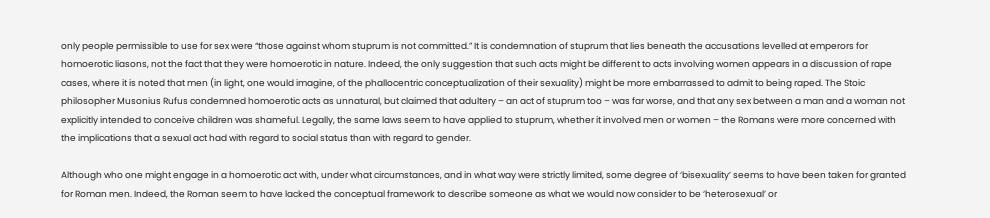only people permissible to use for sex were “those against whom stuprum is not committed.” It is condemnation of stuprum that lies beneath the accusations levelled at emperors for homoerotic liasons, not the fact that they were homoerotic in nature. Indeed, the only suggestion that such acts might be different to acts involving women appears in a discussion of rape cases, where it is noted that men (in light, one would imagine, of the phallocentric conceptualization of their sexuality) might be more embarrassed to admit to being raped. The Stoic philosopher Musonius Rufus condemned homoerotic acts as unnatural, but claimed that adultery – an act of stuprum too – was far worse, and that any sex between a man and a woman not explicitly intended to conceive children was shameful. Legally, the same laws seem to have applied to stuprum, whether it involved men or women – the Romans were more concerned with the implications that a sexual act had with regard to social status than with regard to gender.

Although who one might engage in a homoerotic act with, under what circumstances, and in what way were strictly limited, some degree of ‘bisexuality’ seems to have been taken for granted for Roman men. Indeed, the Roman seem to have lacked the conceptual framework to describe someone as what we would now consider to be ‘heterosexual’ or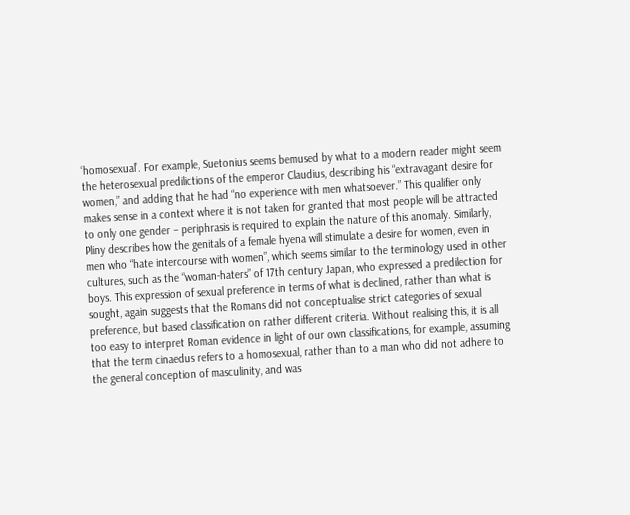‘homosexual’. For example, Suetonius seems bemused by what to a modern reader might seem the heterosexual predilictions of the emperor Claudius, describing his “extravagant desire for women,” and adding that he had “no experience with men whatsoever.” This qualifier only makes sense in a context where it is not taken for granted that most people will be attracted to only one gender – periphrasis is required to explain the nature of this anomaly. Similarly, Pliny describes how the genitals of a female hyena will stimulate a desire for women, even in men who “hate intercourse with women”, which seems similar to the terminology used in other cultures, such as the “woman-haters” of 17th century Japan, who expressed a predilection for boys. This expression of sexual preference in terms of what is declined, rather than what is sought, again suggests that the Romans did not conceptualise strict categories of sexual preference, but based classification on rather different criteria. Without realising this, it is all too easy to interpret Roman evidence in light of our own classifications, for example, assuming that the term cinaedus refers to a homosexual, rather than to a man who did not adhere to the general conception of masculinity, and was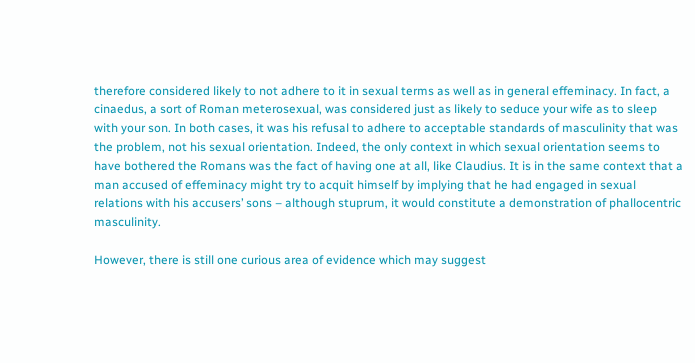therefore considered likely to not adhere to it in sexual terms as well as in general effeminacy. In fact, a cinaedus, a sort of Roman meterosexual, was considered just as likely to seduce your wife as to sleep with your son. In both cases, it was his refusal to adhere to acceptable standards of masculinity that was the problem, not his sexual orientation. Indeed, the only context in which sexual orientation seems to have bothered the Romans was the fact of having one at all, like Claudius. It is in the same context that a man accused of effeminacy might try to acquit himself by implying that he had engaged in sexual relations with his accusers’ sons – although stuprum, it would constitute a demonstration of phallocentric masculinity.

However, there is still one curious area of evidence which may suggest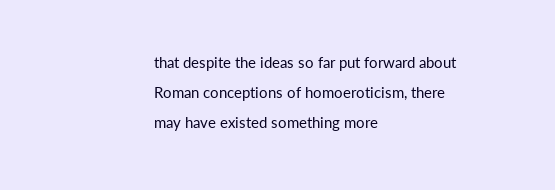that despite the ideas so far put forward about Roman conceptions of homoeroticism, there may have existed something more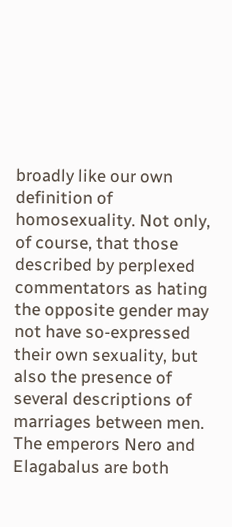broadly like our own definition of homosexuality. Not only, of course, that those described by perplexed commentators as hating the opposite gender may not have so-expressed their own sexuality, but also the presence of several descriptions of marriages between men. The emperors Nero and Elagabalus are both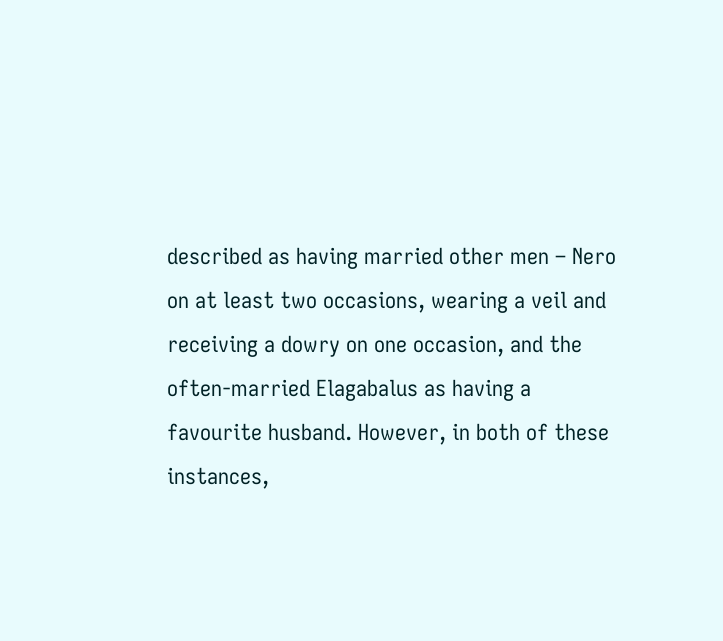described as having married other men – Nero on at least two occasions, wearing a veil and receiving a dowry on one occasion, and the often-married Elagabalus as having a favourite husband. However, in both of these instances,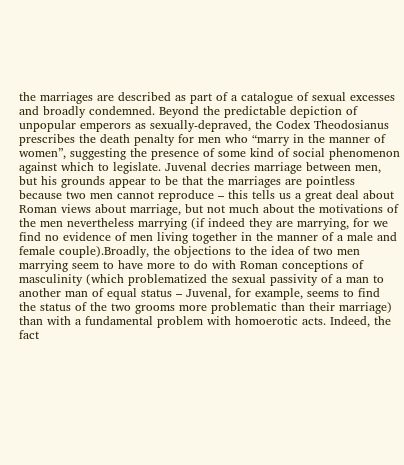the marriages are described as part of a catalogue of sexual excesses and broadly condemned. Beyond the predictable depiction of unpopular emperors as sexually-depraved, the Codex Theodosianus prescribes the death penalty for men who “marry in the manner of women”, suggesting the presence of some kind of social phenomenon against which to legislate. Juvenal decries marriage between men, but his grounds appear to be that the marriages are pointless because two men cannot reproduce – this tells us a great deal about Roman views about marriage, but not much about the motivations of the men nevertheless marrying (if indeed they are marrying, for we find no evidence of men living together in the manner of a male and female couple).Broadly, the objections to the idea of two men marrying seem to have more to do with Roman conceptions of masculinity (which problematized the sexual passivity of a man to another man of equal status – Juvenal, for example, seems to find the status of the two grooms more problematic than their marriage) than with a fundamental problem with homoerotic acts. Indeed, the fact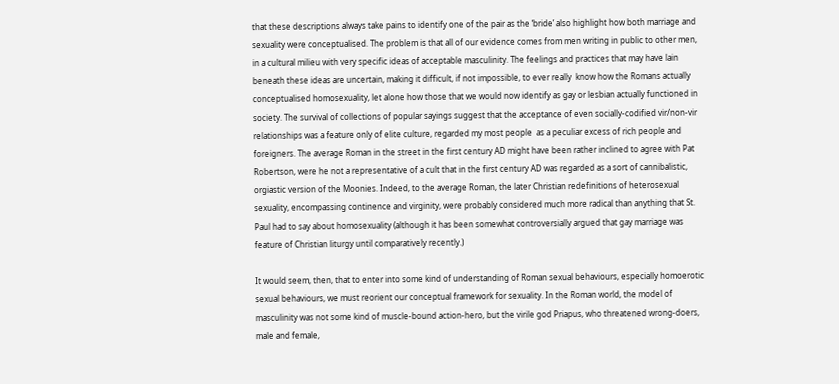that these descriptions always take pains to identify one of the pair as the ‘bride’ also highlight how both marriage and sexuality were conceptualised. The problem is that all of our evidence comes from men writing in public to other men, in a cultural milieu with very specific ideas of acceptable masculinity. The feelings and practices that may have lain beneath these ideas are uncertain, making it difficult, if not impossible, to ever really  know how the Romans actually conceptualised homosexuality, let alone how those that we would now identify as gay or lesbian actually functioned in society. The survival of collections of popular sayings suggest that the acceptance of even socially-codified vir/non-vir relationships was a feature only of elite culture, regarded my most people  as a peculiar excess of rich people and foreigners. The average Roman in the street in the first century AD might have been rather inclined to agree with Pat Robertson, were he not a representative of a cult that in the first century AD was regarded as a sort of cannibalistic, orgiastic version of the Moonies. Indeed, to the average Roman, the later Christian redefinitions of heterosexual sexuality, encompassing continence and virginity, were probably considered much more radical than anything that St. Paul had to say about homosexuality (although it has been somewhat controversially argued that gay marriage was  feature of Christian liturgy until comparatively recently.)

It would seem, then, that to enter into some kind of understanding of Roman sexual behaviours, especially homoerotic sexual behaviours, we must reorient our conceptual framework for sexuality. In the Roman world, the model of masculinity was not some kind of muscle-bound action-hero, but the virile god Priapus, who threatened wrong-doers, male and female,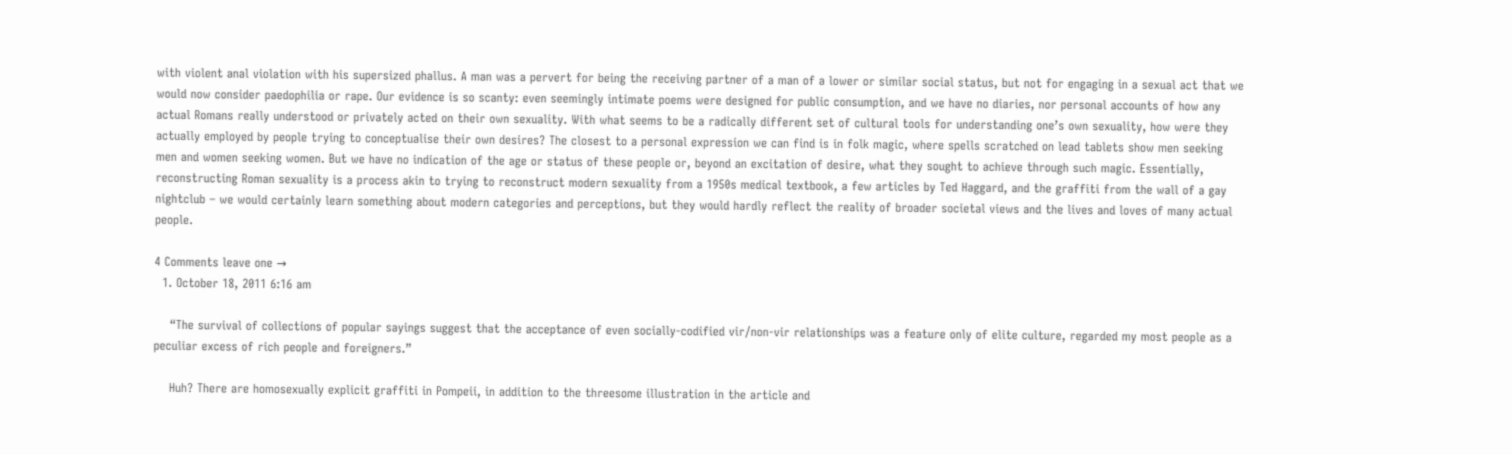with violent anal violation with his supersized phallus. A man was a pervert for being the receiving partner of a man of a lower or similar social status, but not for engaging in a sexual act that we would now consider paedophilia or rape. Our evidence is so scanty: even seemingly intimate poems were designed for public consumption, and we have no diaries, nor personal accounts of how any actual Romans really understood or privately acted on their own sexuality. With what seems to be a radically different set of cultural tools for understanding one’s own sexuality, how were they actually employed by people trying to conceptualise their own desires? The closest to a personal expression we can find is in folk magic, where spells scratched on lead tablets show men seeking men and women seeking women. But we have no indication of the age or status of these people or, beyond an excitation of desire, what they sought to achieve through such magic. Essentially, reconstructing Roman sexuality is a process akin to trying to reconstruct modern sexuality from a 1950s medical textbook, a few articles by Ted Haggard, and the graffiti from the wall of a gay nightclub – we would certainly learn something about modern categories and perceptions, but they would hardly reflect the reality of broader societal views and the lives and loves of many actual people.

4 Comments leave one →
  1. October 18, 2011 6:16 am

    “The survival of collections of popular sayings suggest that the acceptance of even socially-codified vir/non-vir relationships was a feature only of elite culture, regarded my most people as a peculiar excess of rich people and foreigners.”

    Huh? There are homosexually explicit graffiti in Pompeii, in addition to the threesome illustration in the article and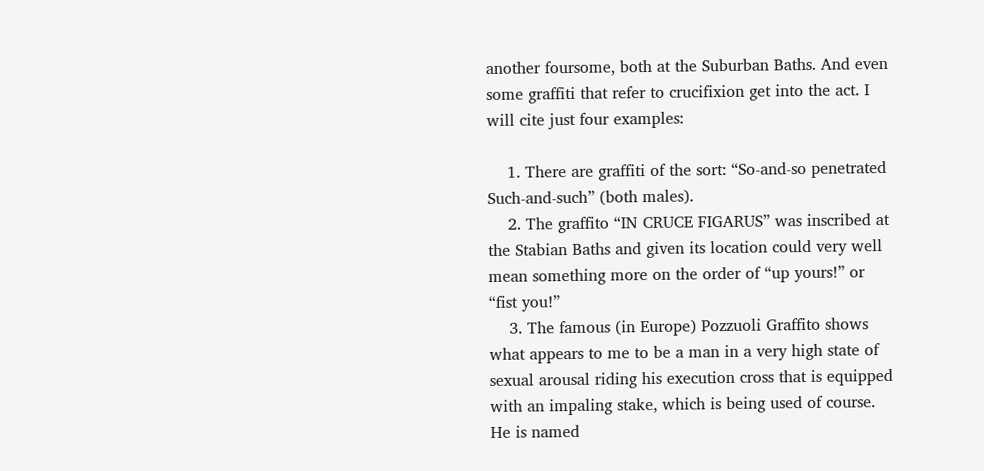another foursome, both at the Suburban Baths. And even some graffiti that refer to crucifixion get into the act. I will cite just four examples:

    1. There are graffiti of the sort: “So-and-so penetrated Such-and-such” (both males).
    2. The graffito “IN CRUCE FIGARUS” was inscribed at the Stabian Baths and given its location could very well mean something more on the order of “up yours!” or “fist you!”
    3. The famous (in Europe) Pozzuoli Graffito shows what appears to me to be a man in a very high state of sexual arousal riding his execution cross that is equipped with an impaling stake, which is being used of course. He is named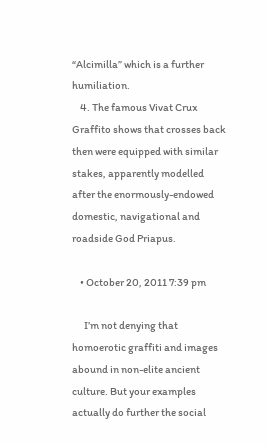“Alcimilla” which is a further humiliation.
    4. The famous Vivat Crux Graffito shows that crosses back then were equipped with similar stakes, apparently modelled after the enormously-endowed domestic, navigational and roadside God Priapus.

    • October 20, 2011 7:39 pm

      I’m not denying that homoerotic graffiti and images abound in non-elite ancient culture. But your examples actually do further the social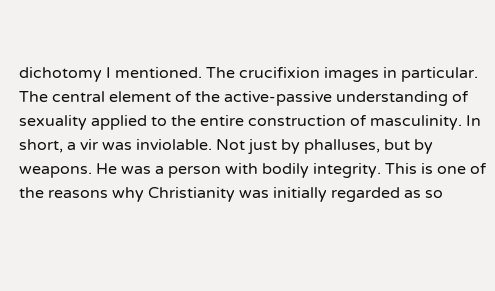dichotomy I mentioned. The crucifixion images in particular. The central element of the active-passive understanding of sexuality applied to the entire construction of masculinity. In short, a vir was inviolable. Not just by phalluses, but by weapons. He was a person with bodily integrity. This is one of the reasons why Christianity was initially regarded as so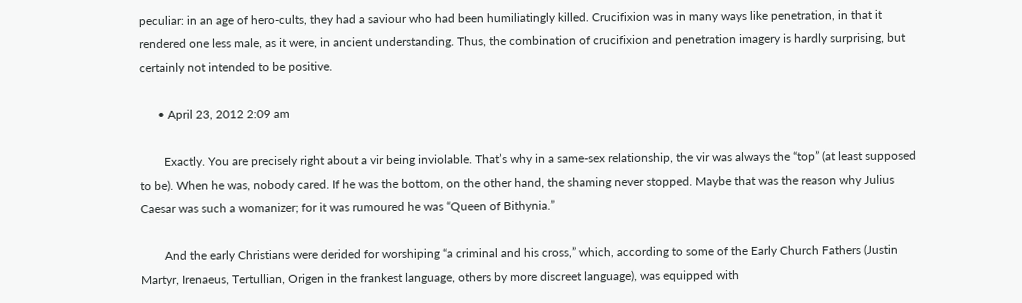peculiar: in an age of hero-cults, they had a saviour who had been humiliatingly killed. Crucifixion was in many ways like penetration, in that it rendered one less male, as it were, in ancient understanding. Thus, the combination of crucifixion and penetration imagery is hardly surprising, but certainly not intended to be positive.

      • April 23, 2012 2:09 am

        Exactly. You are precisely right about a vir being inviolable. That’s why in a same-sex relationship, the vir was always the “top” (at least supposed to be). When he was, nobody cared. If he was the bottom, on the other hand, the shaming never stopped. Maybe that was the reason why Julius Caesar was such a womanizer; for it was rumoured he was “Queen of Bithynia.”

        And the early Christians were derided for worshiping “a criminal and his cross,” which, according to some of the Early Church Fathers (Justin Martyr, Irenaeus, Tertullian, Origen in the frankest language, others by more discreet language), was equipped with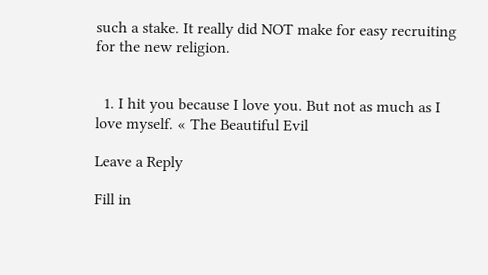such a stake. It really did NOT make for easy recruiting for the new religion.


  1. I hit you because I love you. But not as much as I love myself. « The Beautiful Evil

Leave a Reply

Fill in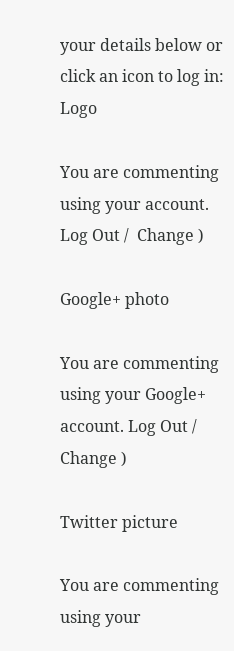your details below or click an icon to log in: Logo

You are commenting using your account. Log Out /  Change )

Google+ photo

You are commenting using your Google+ account. Log Out /  Change )

Twitter picture

You are commenting using your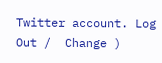Twitter account. Log Out /  Change )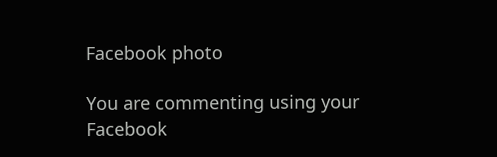Facebook photo

You are commenting using your Facebook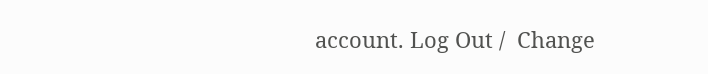account. Log Out /  Change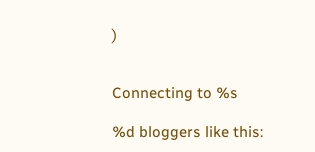)


Connecting to %s

%d bloggers like this: